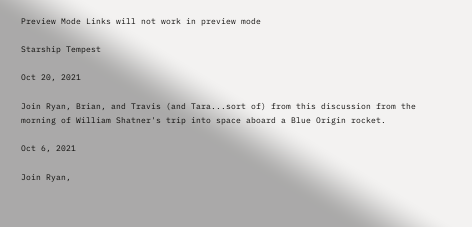Preview Mode Links will not work in preview mode

Starship Tempest

Oct 20, 2021

Join Ryan, Brian, and Travis (and Tara...sort of) from this discussion from the morning of William Shatner's trip into space aboard a Blue Origin rocket.

Oct 6, 2021

Join Ryan,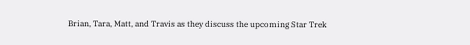Brian, Tara, Matt, and Travis as they discuss the upcoming Star Trek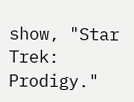show, "Star Trek: Prodigy."